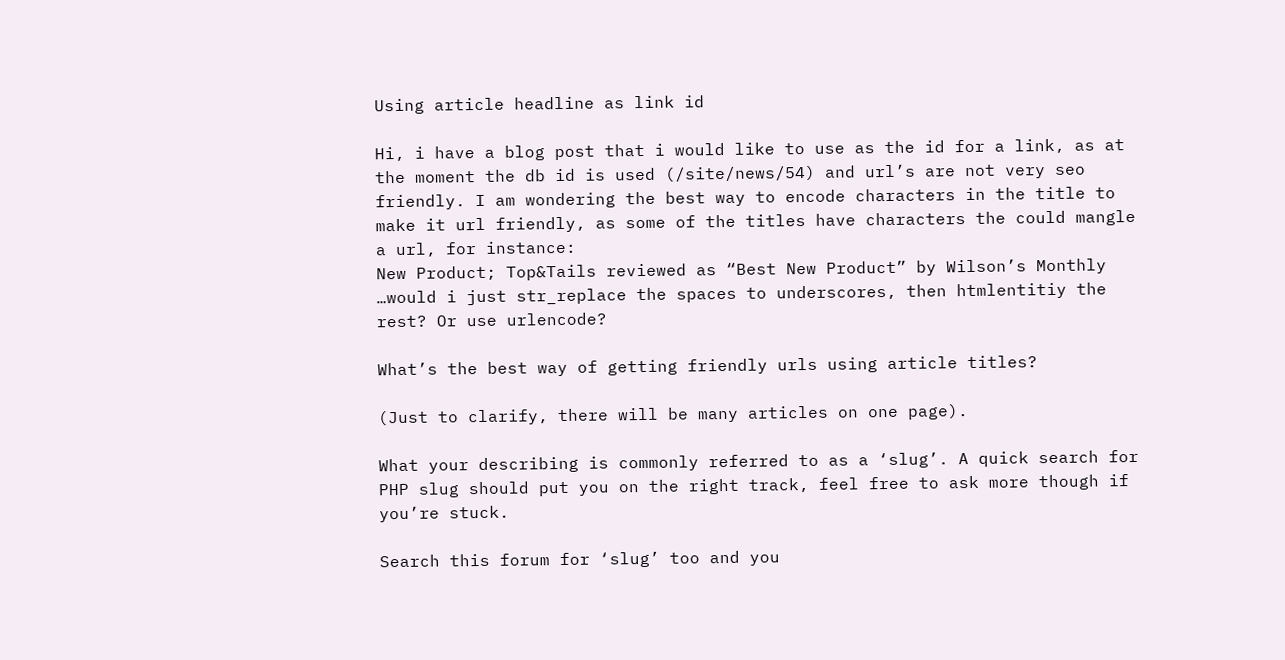Using article headline as link id

Hi, i have a blog post that i would like to use as the id for a link, as at the moment the db id is used (/site/news/54) and url’s are not very seo friendly. I am wondering the best way to encode characters in the title to make it url friendly, as some of the titles have characters the could mangle a url, for instance:
New Product; Top&Tails reviewed as “Best New Product” by Wilson’s Monthly
…would i just str_replace the spaces to underscores, then htmlentitiy the rest? Or use urlencode?

What’s the best way of getting friendly urls using article titles?

(Just to clarify, there will be many articles on one page).

What your describing is commonly referred to as a ‘slug’. A quick search for PHP slug should put you on the right track, feel free to ask more though if you’re stuck.

Search this forum for ‘slug’ too and you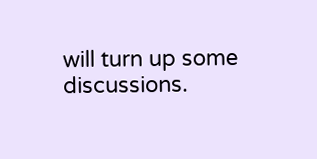will turn up some discussions.